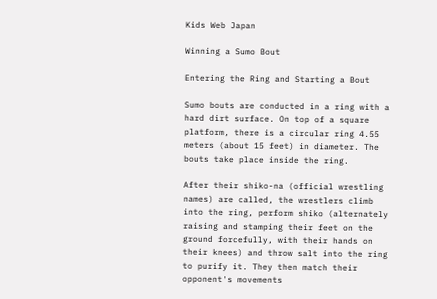Kids Web Japan

Winning a Sumo Bout

Entering the Ring and Starting a Bout

Sumo bouts are conducted in a ring with a hard dirt surface. On top of a square platform, there is a circular ring 4.55 meters (about 15 feet) in diameter. The bouts take place inside the ring.

After their shiko-na (official wrestling names) are called, the wrestlers climb into the ring, perform shiko (alternately raising and stamping their feet on the ground forcefully, with their hands on their knees) and throw salt into the ring to purify it. They then match their opponent's movements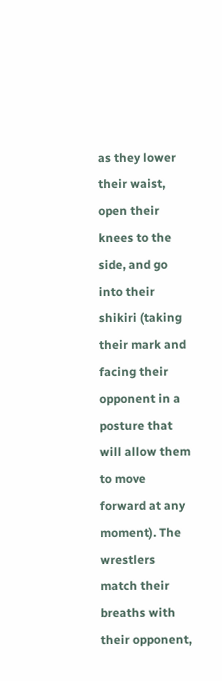as they lower their waist, open their knees to the side, and go into their shikiri (taking their mark and facing their opponent in a posture that will allow them to move forward at any moment). The wrestlers match their breaths with their opponent,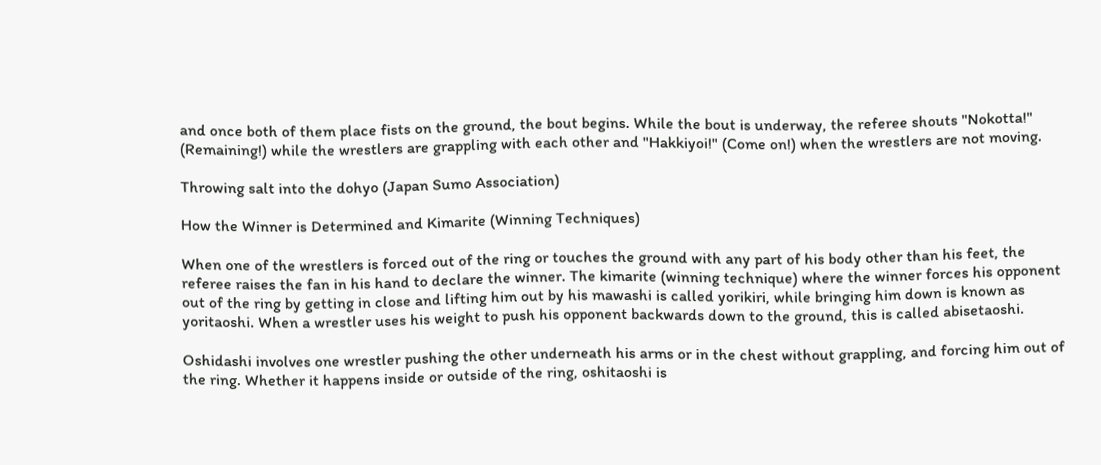and once both of them place fists on the ground, the bout begins. While the bout is underway, the referee shouts "Nokotta!" (Remaining!) while the wrestlers are grappling with each other and "Hakkiyoi!" (Come on!) when the wrestlers are not moving.

Throwing salt into the dohyo (Japan Sumo Association)

How the Winner is Determined and Kimarite (Winning Techniques)

When one of the wrestlers is forced out of the ring or touches the ground with any part of his body other than his feet, the referee raises the fan in his hand to declare the winner. The kimarite (winning technique) where the winner forces his opponent out of the ring by getting in close and lifting him out by his mawashi is called yorikiri, while bringing him down is known as yoritaoshi. When a wrestler uses his weight to push his opponent backwards down to the ground, this is called abisetaoshi.

Oshidashi involves one wrestler pushing the other underneath his arms or in the chest without grappling, and forcing him out of the ring. Whether it happens inside or outside of the ring, oshitaoshi is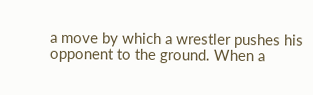a move by which a wrestler pushes his opponent to the ground. When a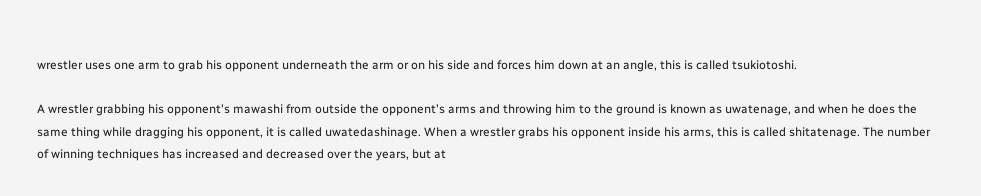wrestler uses one arm to grab his opponent underneath the arm or on his side and forces him down at an angle, this is called tsukiotoshi.

A wrestler grabbing his opponent's mawashi from outside the opponent's arms and throwing him to the ground is known as uwatenage, and when he does the same thing while dragging his opponent, it is called uwatedashinage. When a wrestler grabs his opponent inside his arms, this is called shitatenage. The number of winning techniques has increased and decreased over the years, but at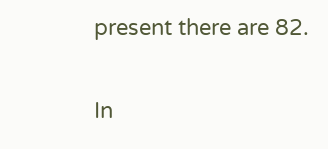present there are 82.

In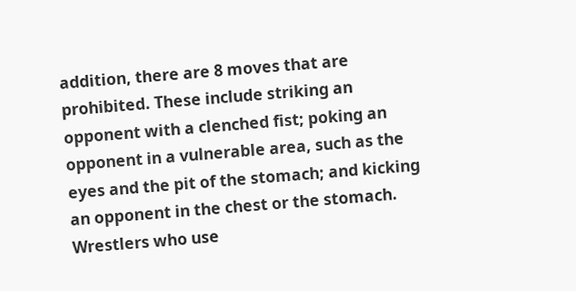addition, there are 8 moves that are prohibited. These include striking an opponent with a clenched fist; poking an opponent in a vulnerable area, such as the eyes and the pit of the stomach; and kicking an opponent in the chest or the stomach. Wrestlers who use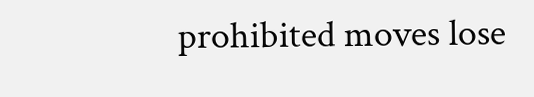prohibited moves lose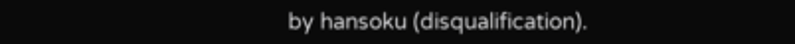by hansoku (disqualification).